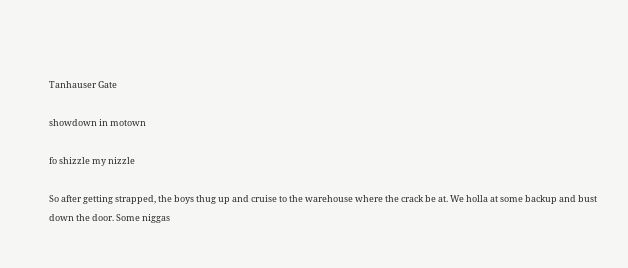Tanhauser Gate

showdown in motown

fo shizzle my nizzle

So after getting strapped, the boys thug up and cruise to the warehouse where the crack be at. We holla at some backup and bust down the door. Some niggas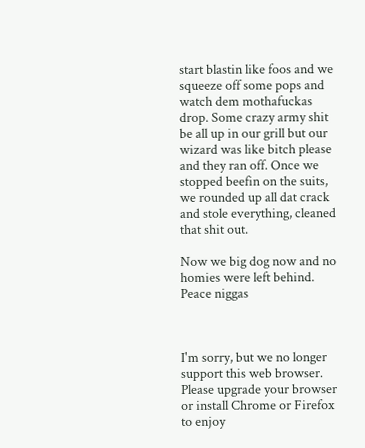start blastin like foos and we squeeze off some pops and watch dem mothafuckas drop. Some crazy army shit be all up in our grill but our wizard was like bitch please and they ran off. Once we stopped beefin on the suits, we rounded up all dat crack and stole everything, cleaned that shit out.

Now we big dog now and no homies were left behind. Peace niggas



I'm sorry, but we no longer support this web browser. Please upgrade your browser or install Chrome or Firefox to enjoy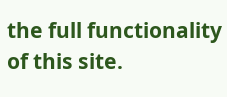the full functionality of this site.